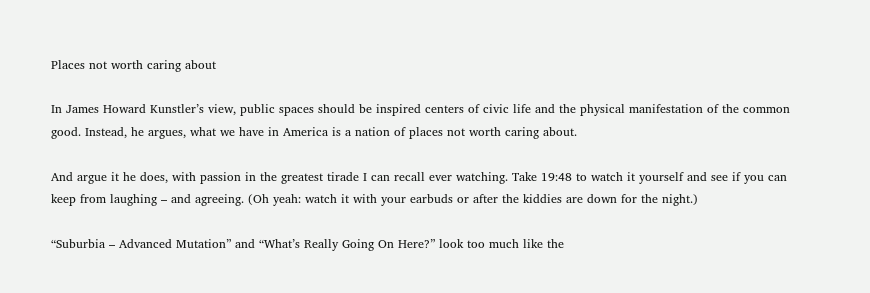Places not worth caring about

In James Howard Kunstler’s view, public spaces should be inspired centers of civic life and the physical manifestation of the common good. Instead, he argues, what we have in America is a nation of places not worth caring about.

And argue it he does, with passion in the greatest tirade I can recall ever watching. Take 19:48 to watch it yourself and see if you can keep from laughing – and agreeing. (Oh yeah: watch it with your earbuds or after the kiddies are down for the night.)

“Suburbia – Advanced Mutation” and “What’s Really Going On Here?” look too much like the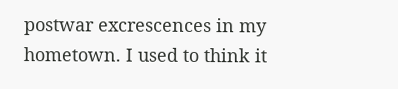postwar excrescences in my hometown. I used to think it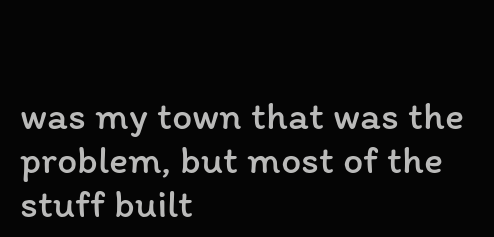was my town that was the problem, but most of the stuff built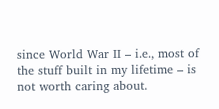since World War II – i.e., most of the stuff built in my lifetime – is not worth caring about.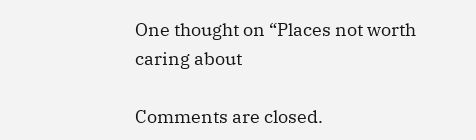One thought on “Places not worth caring about

Comments are closed.